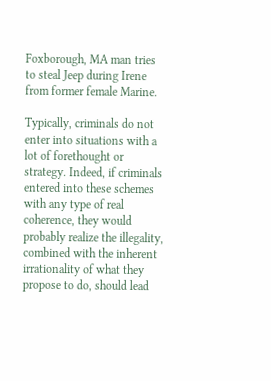Foxborough, MA man tries to steal Jeep during Irene from former female Marine.

Typically, criminals do not enter into situations with a lot of forethought or strategy. Indeed, if criminals entered into these schemes with any type of real coherence, they would probably realize the illegality, combined with the inherent irrationality of what they propose to do, should lead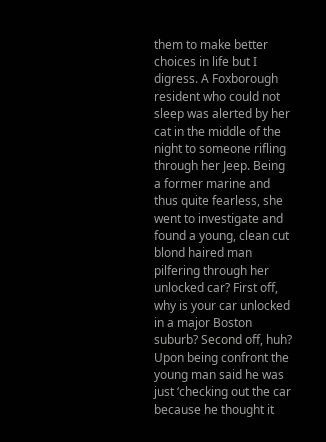them to make better choices in life but I digress. A Foxborough resident who could not sleep was alerted by her cat in the middle of the night to someone rifling through her Jeep. Being a former marine and thus quite fearless, she went to investigate and found a young, clean cut blond haired man pilfering through her unlocked car? First off, why is your car unlocked in a major Boston suburb? Second off, huh? Upon being confront the young man said he was just ‘checking out the car because he thought it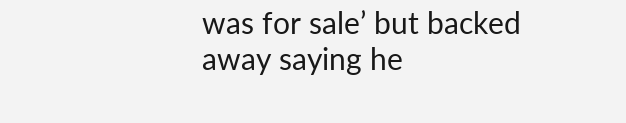was for sale’ but backed away saying he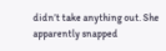didn’t take anything out. She apparently snapped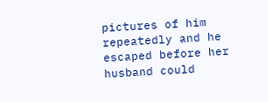pictures of him repeatedly and he escaped before her husband could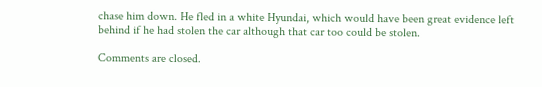chase him down. He fled in a white Hyundai, which would have been great evidence left behind if he had stolen the car although that car too could be stolen.

Comments are closed.